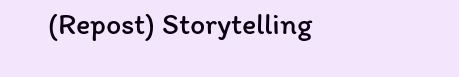(Repost) Storytelling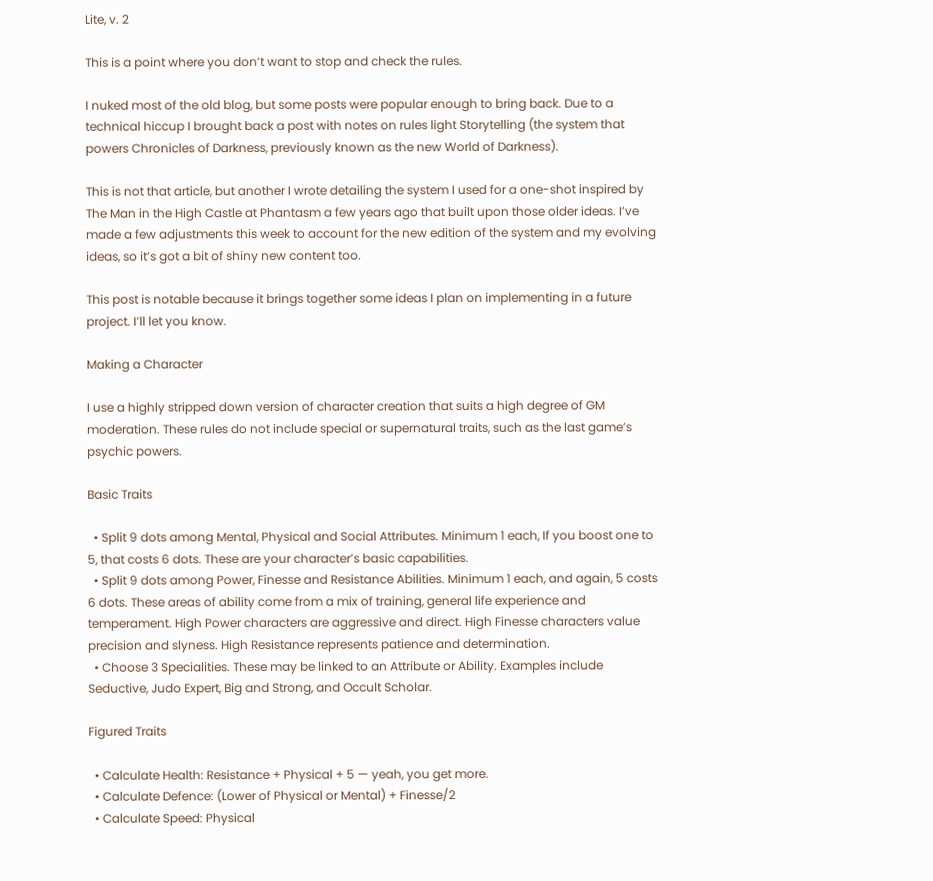Lite, v. 2

This is a point where you don’t want to stop and check the rules.

I nuked most of the old blog, but some posts were popular enough to bring back. Due to a technical hiccup I brought back a post with notes on rules light Storytelling (the system that powers Chronicles of Darkness, previously known as the new World of Darkness).

This is not that article, but another I wrote detailing the system I used for a one-shot inspired by The Man in the High Castle at Phantasm a few years ago that built upon those older ideas. I’ve made a few adjustments this week to account for the new edition of the system and my evolving ideas, so it’s got a bit of shiny new content too.

This post is notable because it brings together some ideas I plan on implementing in a future project. I’ll let you know.

Making a Character

I use a highly stripped down version of character creation that suits a high degree of GM moderation. These rules do not include special or supernatural traits, such as the last game’s psychic powers.

Basic Traits

  • Split 9 dots among Mental, Physical and Social Attributes. Minimum 1 each, If you boost one to 5, that costs 6 dots. These are your character’s basic capabilities.
  • Split 9 dots among Power, Finesse and Resistance Abilities. Minimum 1 each, and again, 5 costs 6 dots. These areas of ability come from a mix of training, general life experience and temperament. High Power characters are aggressive and direct. High Finesse characters value precision and slyness. High Resistance represents patience and determination.
  • Choose 3 Specialities. These may be linked to an Attribute or Ability. Examples include Seductive, Judo Expert, Big and Strong, and Occult Scholar.

Figured Traits

  • Calculate Health: Resistance + Physical + 5 — yeah, you get more.
  • Calculate Defence: (Lower of Physical or Mental) + Finesse/2
  • Calculate Speed: Physical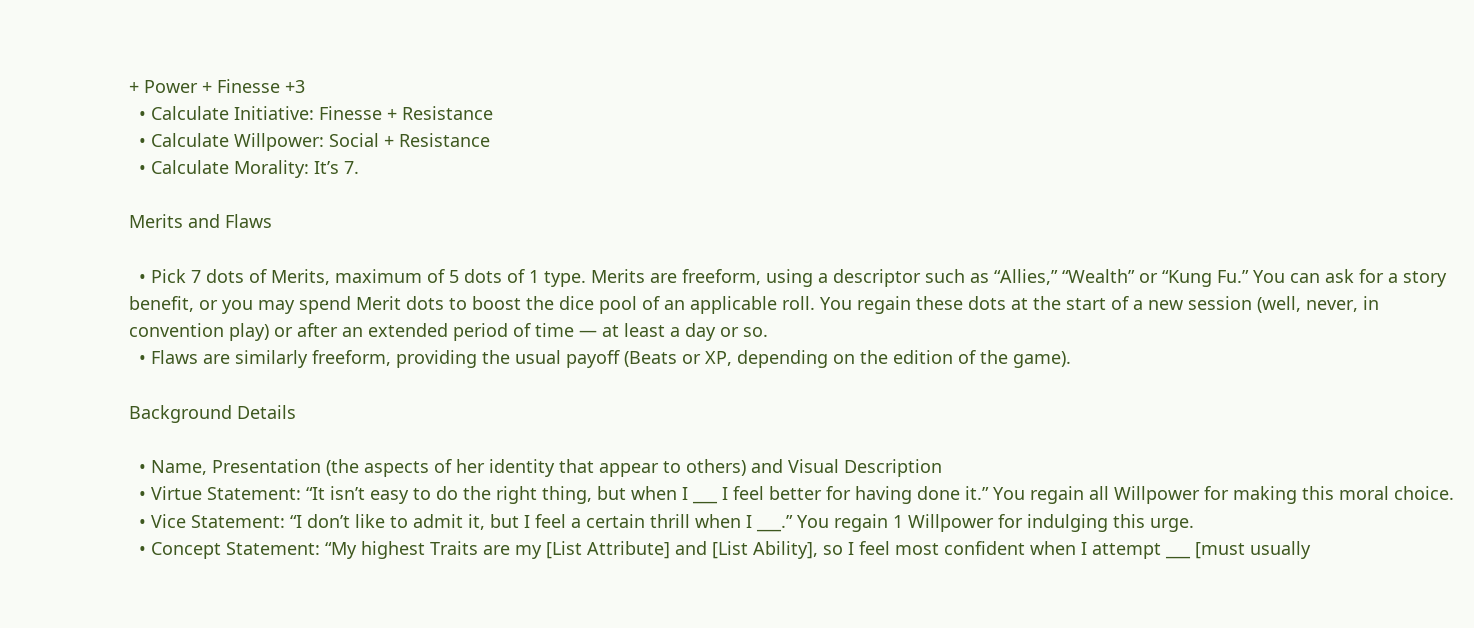+ Power + Finesse +3
  • Calculate Initiative: Finesse + Resistance
  • Calculate Willpower: Social + Resistance
  • Calculate Morality: It’s 7.

Merits and Flaws

  • Pick 7 dots of Merits, maximum of 5 dots of 1 type. Merits are freeform, using a descriptor such as “Allies,” “Wealth” or “Kung Fu.” You can ask for a story benefit, or you may spend Merit dots to boost the dice pool of an applicable roll. You regain these dots at the start of a new session (well, never, in convention play) or after an extended period of time — at least a day or so.
  • Flaws are similarly freeform, providing the usual payoff (Beats or XP, depending on the edition of the game).

Background Details

  • Name, Presentation (the aspects of her identity that appear to others) and Visual Description
  • Virtue Statement: “It isn’t easy to do the right thing, but when I ___ I feel better for having done it.” You regain all Willpower for making this moral choice.
  • Vice Statement: “I don’t like to admit it, but I feel a certain thrill when I ___.” You regain 1 Willpower for indulging this urge.
  • Concept Statement: “My highest Traits are my [List Attribute] and [List Ability], so I feel most confident when I attempt ___ [must usually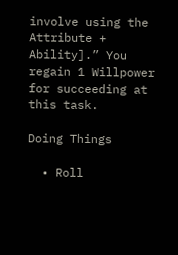involve using the Attribute + Ability].” You regain 1 Willpower for succeeding at this task.

Doing Things

  • Roll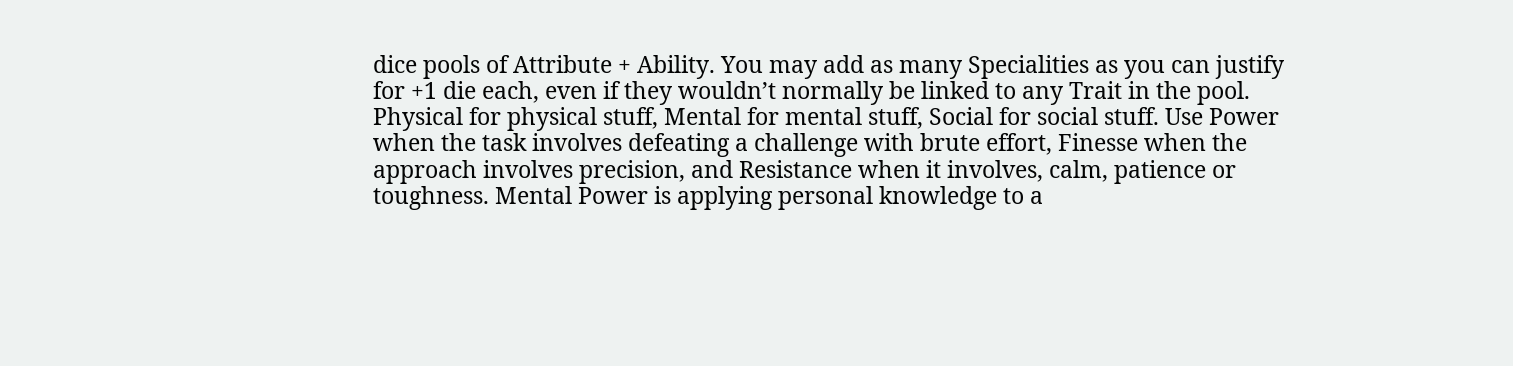dice pools of Attribute + Ability. You may add as many Specialities as you can justify for +1 die each, even if they wouldn’t normally be linked to any Trait in the pool. Physical for physical stuff, Mental for mental stuff, Social for social stuff. Use Power when the task involves defeating a challenge with brute effort, Finesse when the approach involves precision, and Resistance when it involves, calm, patience or toughness. Mental Power is applying personal knowledge to a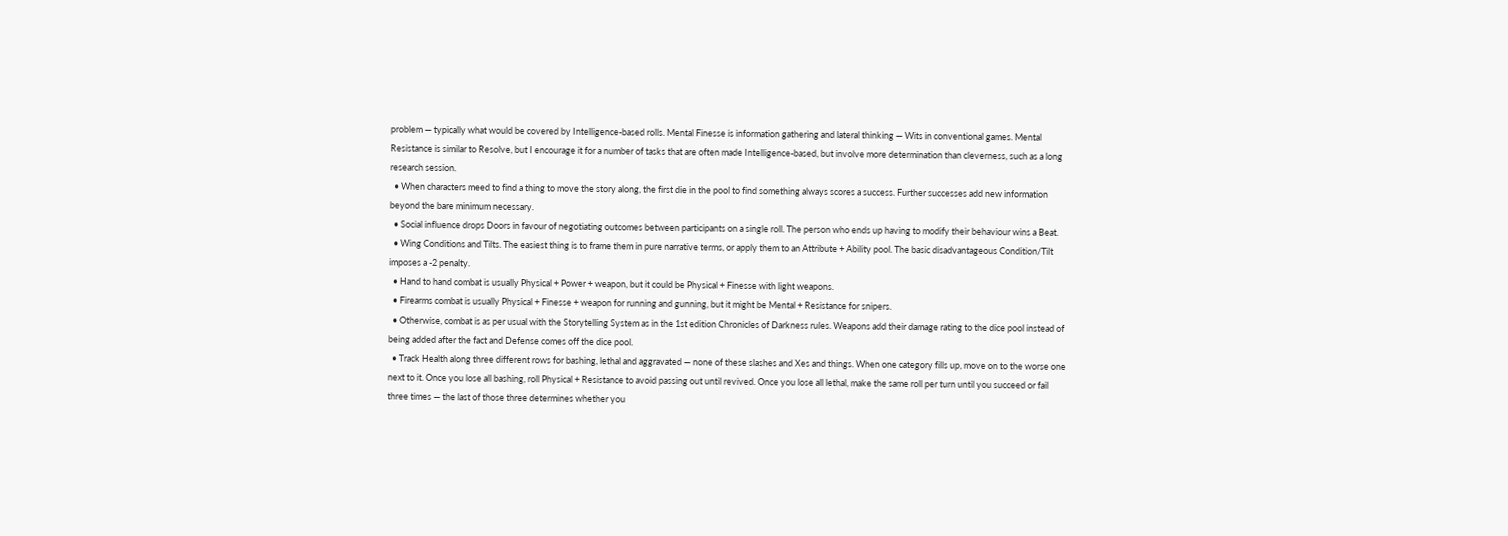problem — typically what would be covered by Intelligence-based rolls. Mental Finesse is information gathering and lateral thinking — Wits in conventional games. Mental Resistance is similar to Resolve, but I encourage it for a number of tasks that are often made Intelligence-based, but involve more determination than cleverness, such as a long research session.
  • When characters meed to find a thing to move the story along, the first die in the pool to find something always scores a success. Further successes add new information beyond the bare minimum necessary.
  • Social influence drops Doors in favour of negotiating outcomes between participants on a single roll. The person who ends up having to modify their behaviour wins a Beat.
  • Wing Conditions and Tilts. The easiest thing is to frame them in pure narrative terms, or apply them to an Attribute + Ability pool. The basic disadvantageous Condition/Tilt imposes a -2 penalty.
  • Hand to hand combat is usually Physical + Power + weapon, but it could be Physical + Finesse with light weapons.
  • Firearms combat is usually Physical + Finesse + weapon for running and gunning, but it might be Mental + Resistance for snipers.
  • Otherwise, combat is as per usual with the Storytelling System as in the 1st edition Chronicles of Darkness rules. Weapons add their damage rating to the dice pool instead of being added after the fact and Defense comes off the dice pool.
  • Track Health along three different rows for bashing, lethal and aggravated — none of these slashes and Xes and things. When one category fills up, move on to the worse one next to it. Once you lose all bashing, roll Physical + Resistance to avoid passing out until revived. Once you lose all lethal, make the same roll per turn until you succeed or fail three times — the last of those three determines whether you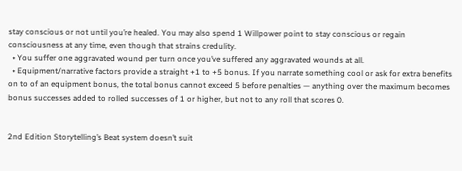stay conscious or not until you’re healed. You may also spend 1 Willpower point to stay conscious or regain consciousness at any time, even though that strains credulity.
  • You suffer one aggravated wound per turn once you’ve suffered any aggravated wounds at all.
  • Equipment/narrative factors provide a straight +1 to +5 bonus. If you narrate something cool or ask for extra benefits on to of an equipment bonus, the total bonus cannot exceed 5 before penalties — anything over the maximum becomes bonus successes added to rolled successes of 1 or higher, but not to any roll that scores 0.


2nd Edition Storytelling’s Beat system doesn’t suit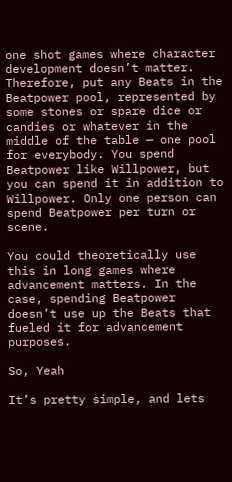one shot games where character development doesn’t matter. Therefore, put any Beats in the Beatpower pool, represented by some stones or spare dice or candies or whatever in the middle of the table — one pool for everybody. You spend Beatpower like Willpower, but you can spend it in addition to Willpower. Only one person can spend Beatpower per turn or scene.

You could theoretically use this in long games where advancement matters. In the case, spending Beatpower doesn’t use up the Beats that fueled it for advancement purposes.

So, Yeah

It’s pretty simple, and lets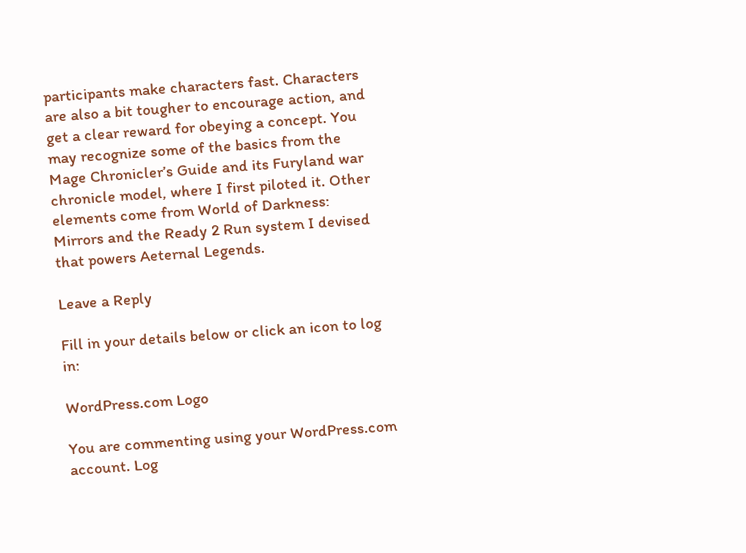participants make characters fast. Characters are also a bit tougher to encourage action, and get a clear reward for obeying a concept. You may recognize some of the basics from the Mage Chronicler’s Guide and its Furyland war chronicle model, where I first piloted it. Other elements come from World of Darkness: Mirrors and the Ready 2 Run system I devised that powers Aeternal Legends.

Leave a Reply

Fill in your details below or click an icon to log in:

WordPress.com Logo

You are commenting using your WordPress.com account. Log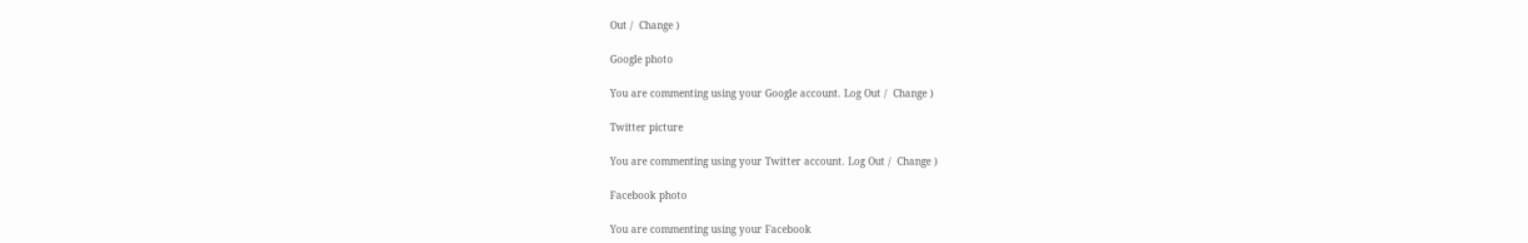Out /  Change )

Google photo

You are commenting using your Google account. Log Out /  Change )

Twitter picture

You are commenting using your Twitter account. Log Out /  Change )

Facebook photo

You are commenting using your Facebook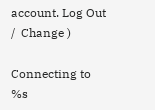account. Log Out /  Change )

Connecting to %s